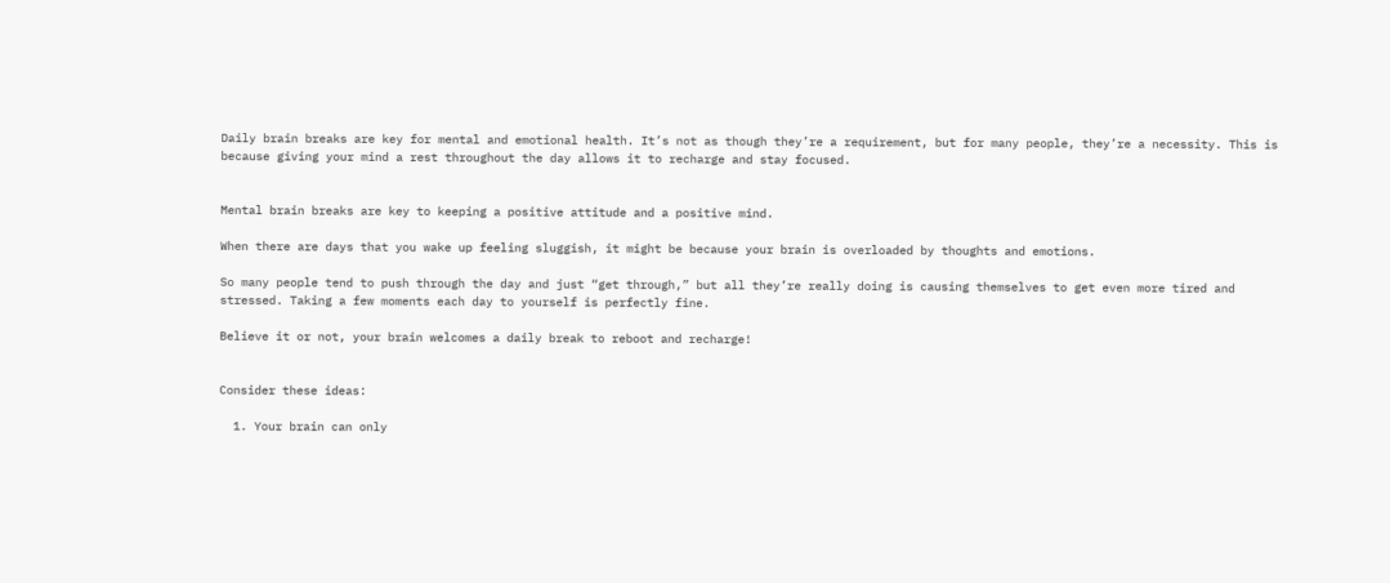Daily brain breaks are key for mental and emotional health. It’s not as though they’re a requirement, but for many people, they’re a necessity. This is because giving your mind a rest throughout the day allows it to recharge and stay focused.


Mental brain breaks are key to keeping a positive attitude and a positive mind.

When there are days that you wake up feeling sluggish, it might be because your brain is overloaded by thoughts and emotions.

So many people tend to push through the day and just “get through,” but all they’re really doing is causing themselves to get even more tired and stressed. Taking a few moments each day to yourself is perfectly fine.

Believe it or not, your brain welcomes a daily break to reboot and recharge!


Consider these ideas:

  1. Your brain can only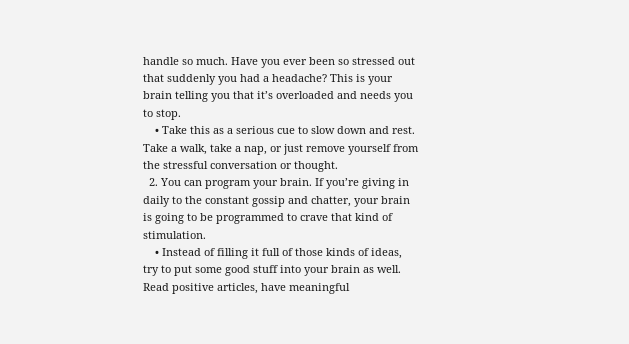handle so much. Have you ever been so stressed out that suddenly you had a headache? This is your brain telling you that it’s overloaded and needs you to stop.
    • Take this as a serious cue to slow down and rest. Take a walk, take a nap, or just remove yourself from the stressful conversation or thought.
  2. You can program your brain. If you’re giving in daily to the constant gossip and chatter, your brain is going to be programmed to crave that kind of stimulation.
    • Instead of filling it full of those kinds of ideas, try to put some good stuff into your brain as well. Read positive articles, have meaningful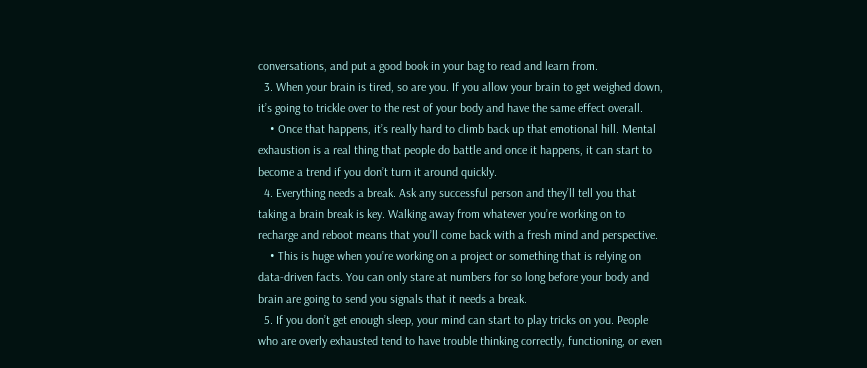conversations, and put a good book in your bag to read and learn from.
  3. When your brain is tired, so are you. If you allow your brain to get weighed down, it’s going to trickle over to the rest of your body and have the same effect overall.
    • Once that happens, it’s really hard to climb back up that emotional hill. Mental exhaustion is a real thing that people do battle and once it happens, it can start to become a trend if you don’t turn it around quickly.
  4. Everything needs a break. Ask any successful person and they’ll tell you that taking a brain break is key. Walking away from whatever you’re working on to recharge and reboot means that you’ll come back with a fresh mind and perspective.
    • This is huge when you’re working on a project or something that is relying on data-driven facts. You can only stare at numbers for so long before your body and brain are going to send you signals that it needs a break.
  5. If you don’t get enough sleep, your mind can start to play tricks on you. People who are overly exhausted tend to have trouble thinking correctly, functioning, or even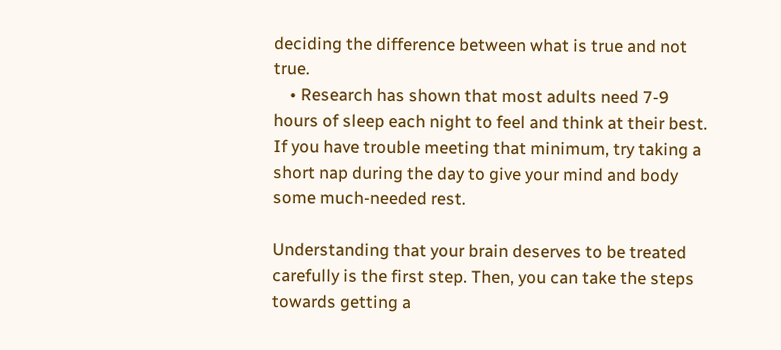deciding the difference between what is true and not true.
    • Research has shown that most adults need 7-9 hours of sleep each night to feel and think at their best. If you have trouble meeting that minimum, try taking a short nap during the day to give your mind and body some much-needed rest.

Understanding that your brain deserves to be treated carefully is the first step. Then, you can take the steps towards getting a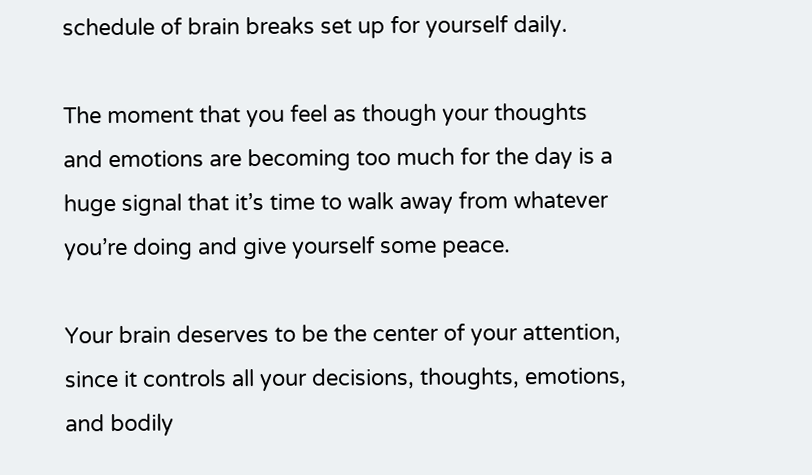schedule of brain breaks set up for yourself daily.

The moment that you feel as though your thoughts and emotions are becoming too much for the day is a huge signal that it’s time to walk away from whatever you’re doing and give yourself some peace.

Your brain deserves to be the center of your attention, since it controls all your decisions, thoughts, emotions, and bodily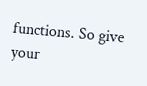functions. So give your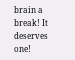brain a break! It deserves one!